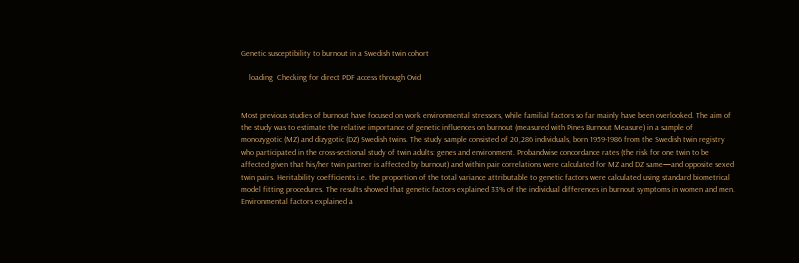Genetic susceptibility to burnout in a Swedish twin cohort

    loading  Checking for direct PDF access through Ovid


Most previous studies of burnout have focused on work environmental stressors, while familial factors so far mainly have been overlooked. The aim of the study was to estimate the relative importance of genetic influences on burnout (measured with Pines Burnout Measure) in a sample of monozygotic (MZ) and dizygotic (DZ) Swedish twins. The study sample consisted of 20,286 individuals, born 1959-1986 from the Swedish twin registry who participated in the cross-sectional study of twin adults: genes and environment. Probandwise concordance rates (the risk for one twin to be affected given that his/her twin partner is affected by burnout) and within pair correlations were calculated for MZ and DZ same—and opposite sexed twin pairs. Heritability coefficients i.e. the proportion of the total variance attributable to genetic factors were calculated using standard biometrical model fitting procedures. The results showed that genetic factors explained 33% of the individual differences in burnout symptoms in women and men. Environmental factors explained a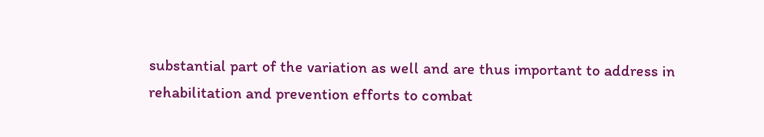substantial part of the variation as well and are thus important to address in rehabilitation and prevention efforts to combat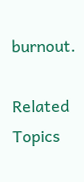burnout.

Related Topics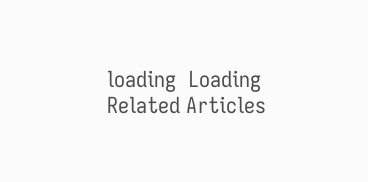loading  Loading Related Articles